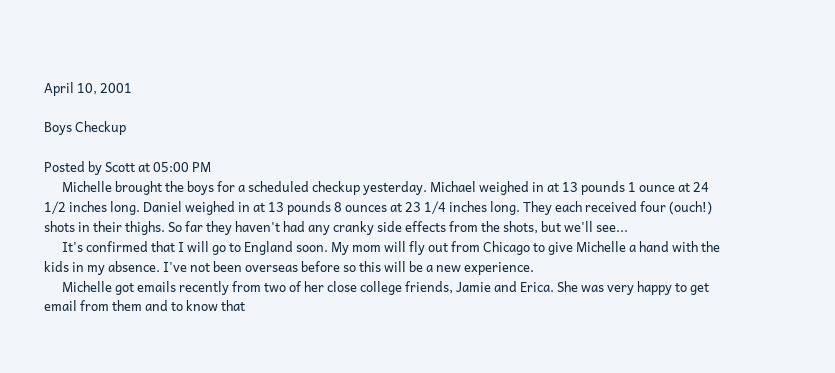April 10, 2001

Boys Checkup

Posted by Scott at 05:00 PM
      Michelle brought the boys for a scheduled checkup yesterday. Michael weighed in at 13 pounds 1 ounce at 24 1/2 inches long. Daniel weighed in at 13 pounds 8 ounces at 23 1/4 inches long. They each received four (ouch!) shots in their thighs. So far they haven't had any cranky side effects from the shots, but we'll see...
      It's confirmed that I will go to England soon. My mom will fly out from Chicago to give Michelle a hand with the kids in my absence. I've not been overseas before so this will be a new experience.
      Michelle got emails recently from two of her close college friends, Jamie and Erica. She was very happy to get email from them and to know that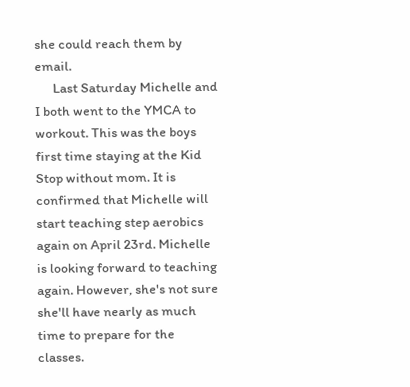she could reach them by email.
      Last Saturday Michelle and I both went to the YMCA to workout. This was the boys first time staying at the Kid Stop without mom. It is confirmed that Michelle will start teaching step aerobics again on April 23rd. Michelle is looking forward to teaching again. However, she's not sure she'll have nearly as much time to prepare for the classes.